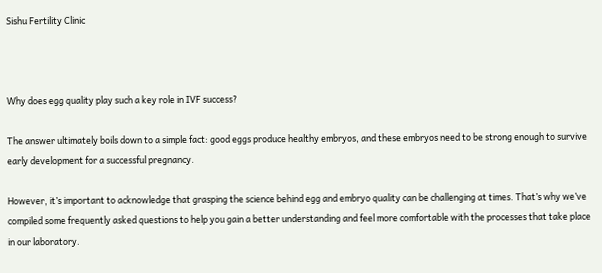Sishu Fertility Clinic



Why does egg quality play such a key role in IVF success?

The answer ultimately boils down to a simple fact: good eggs produce healthy embryos, and these embryos need to be strong enough to survive early development for a successful pregnancy.

However, it’s important to acknowledge that grasping the science behind egg and embryo quality can be challenging at times. That’s why we’ve compiled some frequently asked questions to help you gain a better understanding and feel more comfortable with the processes that take place in our laboratory.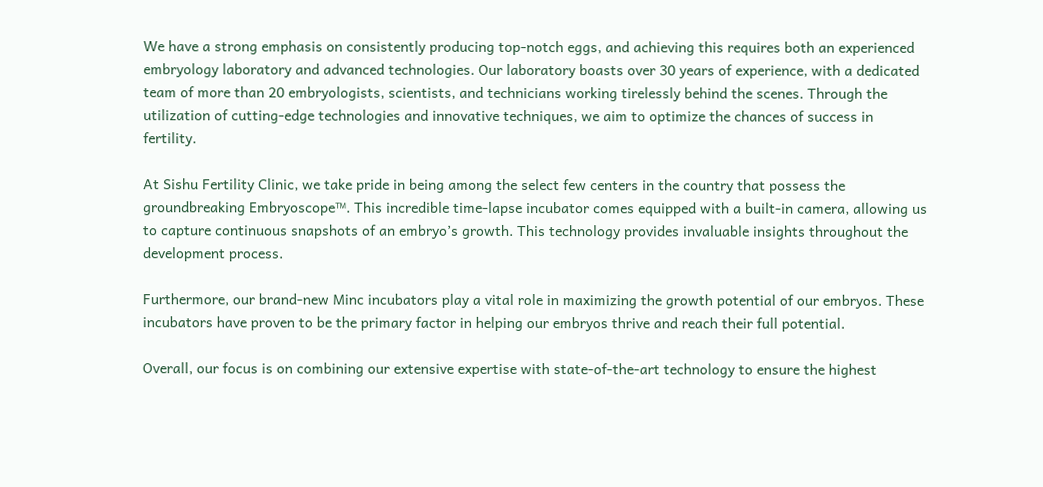We have a strong emphasis on consistently producing top-notch eggs, and achieving this requires both an experienced embryology laboratory and advanced technologies. Our laboratory boasts over 30 years of experience, with a dedicated team of more than 20 embryologists, scientists, and technicians working tirelessly behind the scenes. Through the utilization of cutting-edge technologies and innovative techniques, we aim to optimize the chances of success in fertility.

At Sishu Fertility Clinic, we take pride in being among the select few centers in the country that possess the groundbreaking Embryoscope™. This incredible time-lapse incubator comes equipped with a built-in camera, allowing us to capture continuous snapshots of an embryo’s growth. This technology provides invaluable insights throughout the development process.

Furthermore, our brand-new Minc incubators play a vital role in maximizing the growth potential of our embryos. These incubators have proven to be the primary factor in helping our embryos thrive and reach their full potential.

Overall, our focus is on combining our extensive expertise with state-of-the-art technology to ensure the highest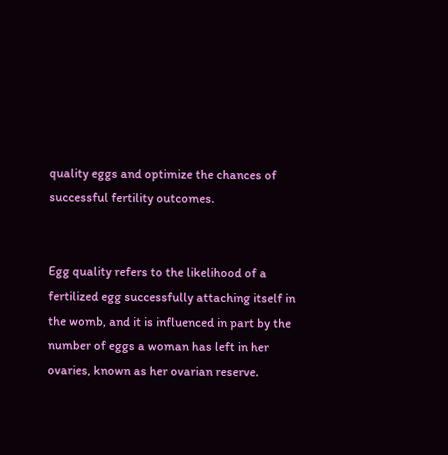quality eggs and optimize the chances of successful fertility outcomes.


Egg quality refers to the likelihood of a fertilized egg successfully attaching itself in the womb, and it is influenced in part by the number of eggs a woman has left in her ovaries, known as her ovarian reserve.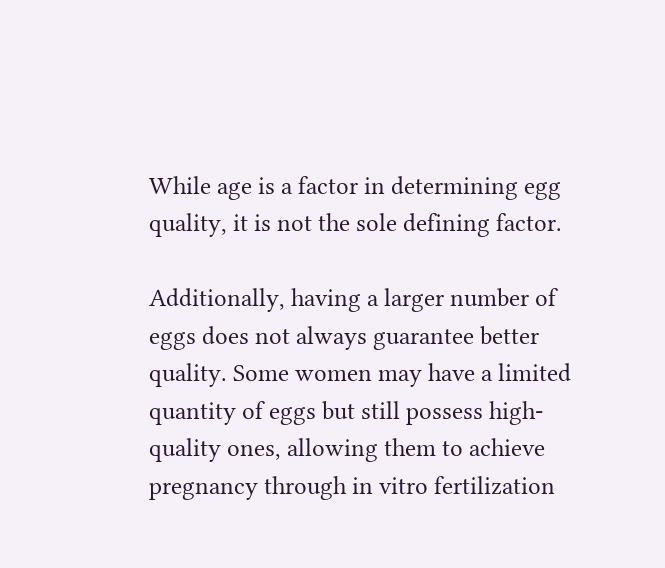While age is a factor in determining egg quality, it is not the sole defining factor.

Additionally, having a larger number of eggs does not always guarantee better quality. Some women may have a limited quantity of eggs but still possess high-quality ones, allowing them to achieve pregnancy through in vitro fertilization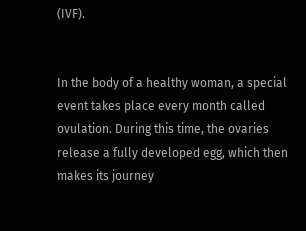(IVF).


In the body of a healthy woman, a special event takes place every month called ovulation. During this time, the ovaries release a fully developed egg, which then makes its journey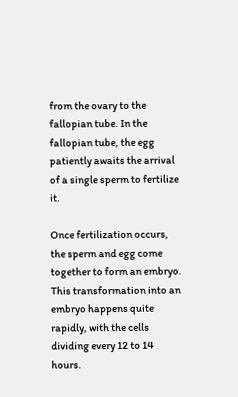from the ovary to the fallopian tube. In the fallopian tube, the egg patiently awaits the arrival of a single sperm to fertilize it.

Once fertilization occurs, the sperm and egg come together to form an embryo. This transformation into an embryo happens quite rapidly, with the cells dividing every 12 to 14 hours.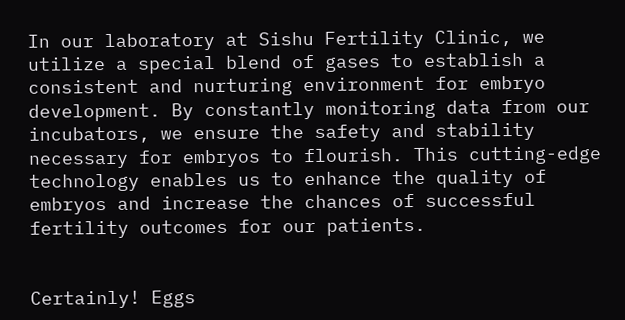In our laboratory at Sishu Fertility Clinic, we utilize a special blend of gases to establish a consistent and nurturing environment for embryo development. By constantly monitoring data from our incubators, we ensure the safety and stability necessary for embryos to flourish. This cutting-edge technology enables us to enhance the quality of embryos and increase the chances of successful fertility outcomes for our patients.


Certainly! Eggs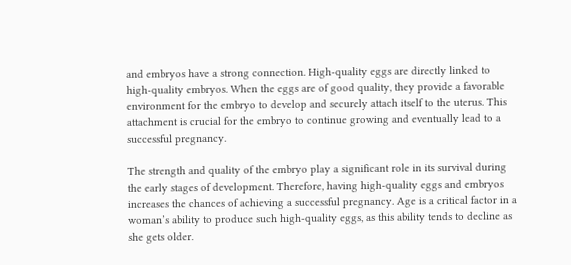and embryos have a strong connection. High-quality eggs are directly linked to high-quality embryos. When the eggs are of good quality, they provide a favorable environment for the embryo to develop and securely attach itself to the uterus. This attachment is crucial for the embryo to continue growing and eventually lead to a successful pregnancy.

The strength and quality of the embryo play a significant role in its survival during the early stages of development. Therefore, having high-quality eggs and embryos increases the chances of achieving a successful pregnancy. Age is a critical factor in a woman’s ability to produce such high-quality eggs, as this ability tends to decline as she gets older.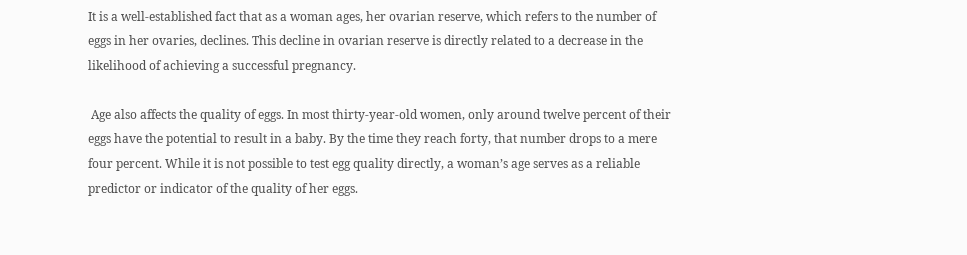It is a well-established fact that as a woman ages, her ovarian reserve, which refers to the number of eggs in her ovaries, declines. This decline in ovarian reserve is directly related to a decrease in the likelihood of achieving a successful pregnancy.

 Age also affects the quality of eggs. In most thirty-year-old women, only around twelve percent of their eggs have the potential to result in a baby. By the time they reach forty, that number drops to a mere four percent. While it is not possible to test egg quality directly, a woman’s age serves as a reliable predictor or indicator of the quality of her eggs.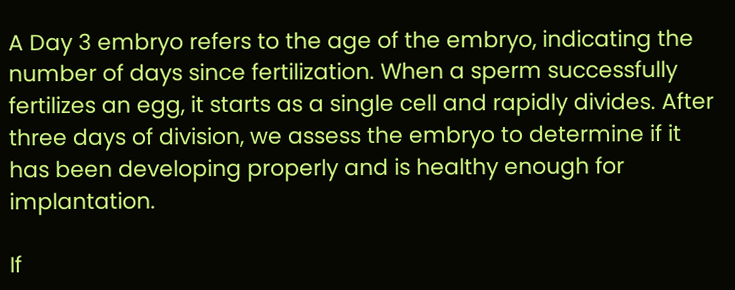A Day 3 embryo refers to the age of the embryo, indicating the number of days since fertilization. When a sperm successfully fertilizes an egg, it starts as a single cell and rapidly divides. After three days of division, we assess the embryo to determine if it has been developing properly and is healthy enough for implantation.

If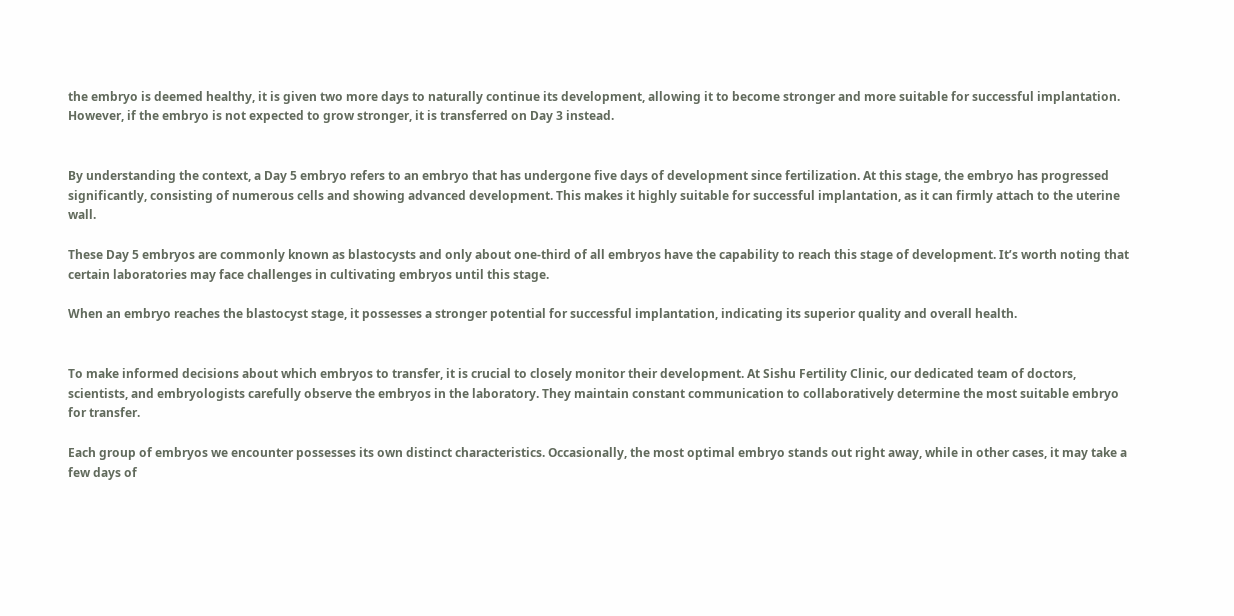the embryo is deemed healthy, it is given two more days to naturally continue its development, allowing it to become stronger and more suitable for successful implantation. However, if the embryo is not expected to grow stronger, it is transferred on Day 3 instead.


By understanding the context, a Day 5 embryo refers to an embryo that has undergone five days of development since fertilization. At this stage, the embryo has progressed significantly, consisting of numerous cells and showing advanced development. This makes it highly suitable for successful implantation, as it can firmly attach to the uterine wall.

These Day 5 embryos are commonly known as blastocysts and only about one-third of all embryos have the capability to reach this stage of development. It’s worth noting that certain laboratories may face challenges in cultivating embryos until this stage.

When an embryo reaches the blastocyst stage, it possesses a stronger potential for successful implantation, indicating its superior quality and overall health.


To make informed decisions about which embryos to transfer, it is crucial to closely monitor their development. At Sishu Fertility Clinic, our dedicated team of doctors, scientists, and embryologists carefully observe the embryos in the laboratory. They maintain constant communication to collaboratively determine the most suitable embryo for transfer.

Each group of embryos we encounter possesses its own distinct characteristics. Occasionally, the most optimal embryo stands out right away, while in other cases, it may take a few days of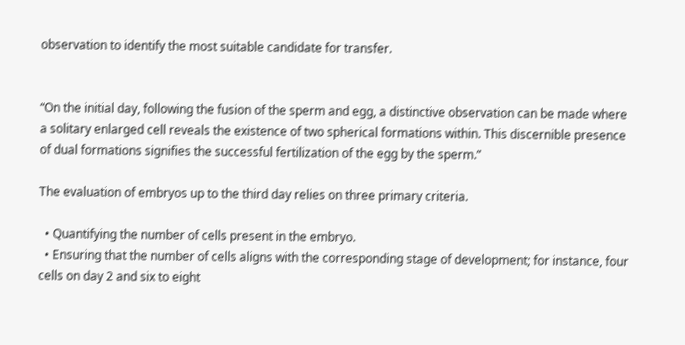observation to identify the most suitable candidate for transfer.


“On the initial day, following the fusion of the sperm and egg, a distinctive observation can be made where a solitary enlarged cell reveals the existence of two spherical formations within. This discernible presence of dual formations signifies the successful fertilization of the egg by the sperm.”

The evaluation of embryos up to the third day relies on three primary criteria.

  • Quantifying the number of cells present in the embryo.
  • Ensuring that the number of cells aligns with the corresponding stage of development; for instance, four cells on day 2 and six to eight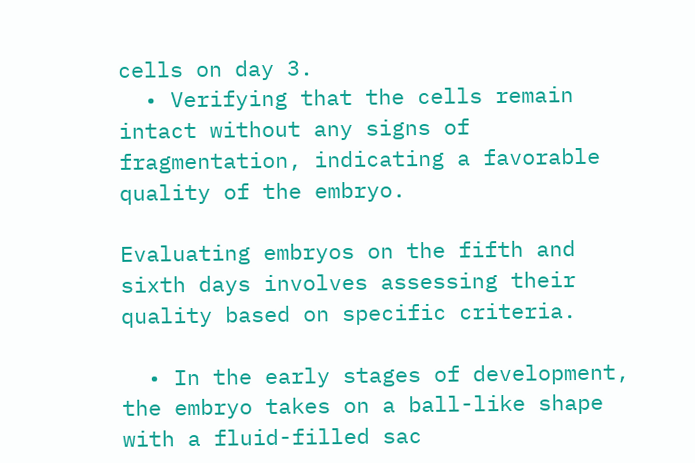cells on day 3.
  • Verifying that the cells remain intact without any signs of fragmentation, indicating a favorable quality of the embryo.

Evaluating embryos on the fifth and sixth days involves assessing their quality based on specific criteria.

  • In the early stages of development, the embryo takes on a ball-like shape with a fluid-filled sac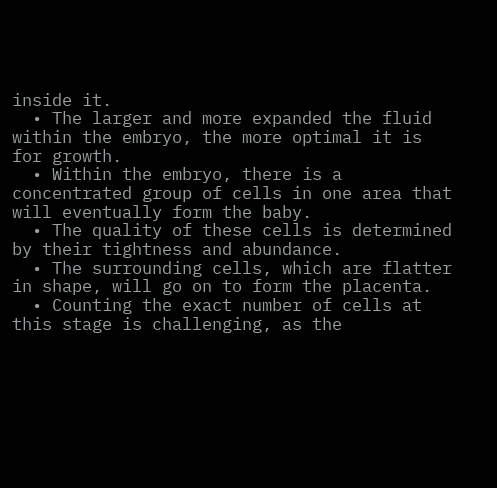inside it.
  • The larger and more expanded the fluid within the embryo, the more optimal it is for growth.
  • Within the embryo, there is a concentrated group of cells in one area that will eventually form the baby.
  • The quality of these cells is determined by their tightness and abundance.
  • The surrounding cells, which are flatter in shape, will go on to form the placenta.
  • Counting the exact number of cells at this stage is challenging, as the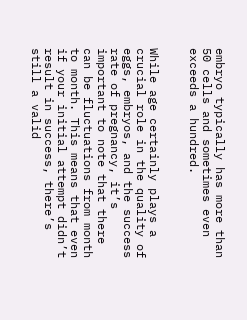embryo typically has more than 50 cells and sometimes even exceeds a hundred.


While age certainly plays a crucial role in the quality of eggs, embryos, and the success rate of pregnancy, it’s important to note that there can be fluctuations from month to month. This means that even if your initial attempt didn’t result in success, there’s still a valid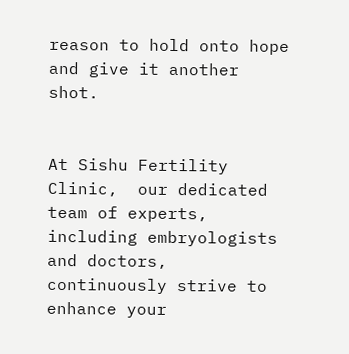reason to hold onto hope and give it another shot.


At Sishu Fertility Clinic,  our dedicated team of experts, including embryologists and doctors, continuously strive to enhance your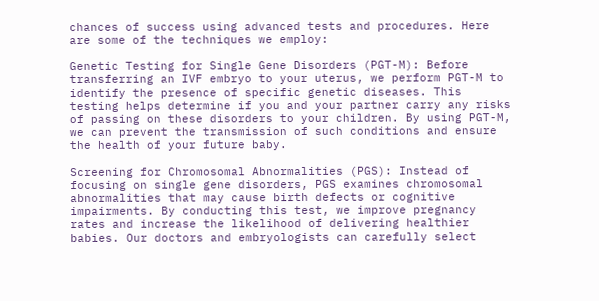chances of success using advanced tests and procedures. Here are some of the techniques we employ:

Genetic Testing for Single Gene Disorders (PGT-M): Before transferring an IVF embryo to your uterus, we perform PGT-M to identify the presence of specific genetic diseases. This testing helps determine if you and your partner carry any risks of passing on these disorders to your children. By using PGT-M, we can prevent the transmission of such conditions and ensure the health of your future baby.

Screening for Chromosomal Abnormalities (PGS): Instead of focusing on single gene disorders, PGS examines chromosomal abnormalities that may cause birth defects or cognitive impairments. By conducting this test, we improve pregnancy rates and increase the likelihood of delivering healthier babies. Our doctors and embryologists can carefully select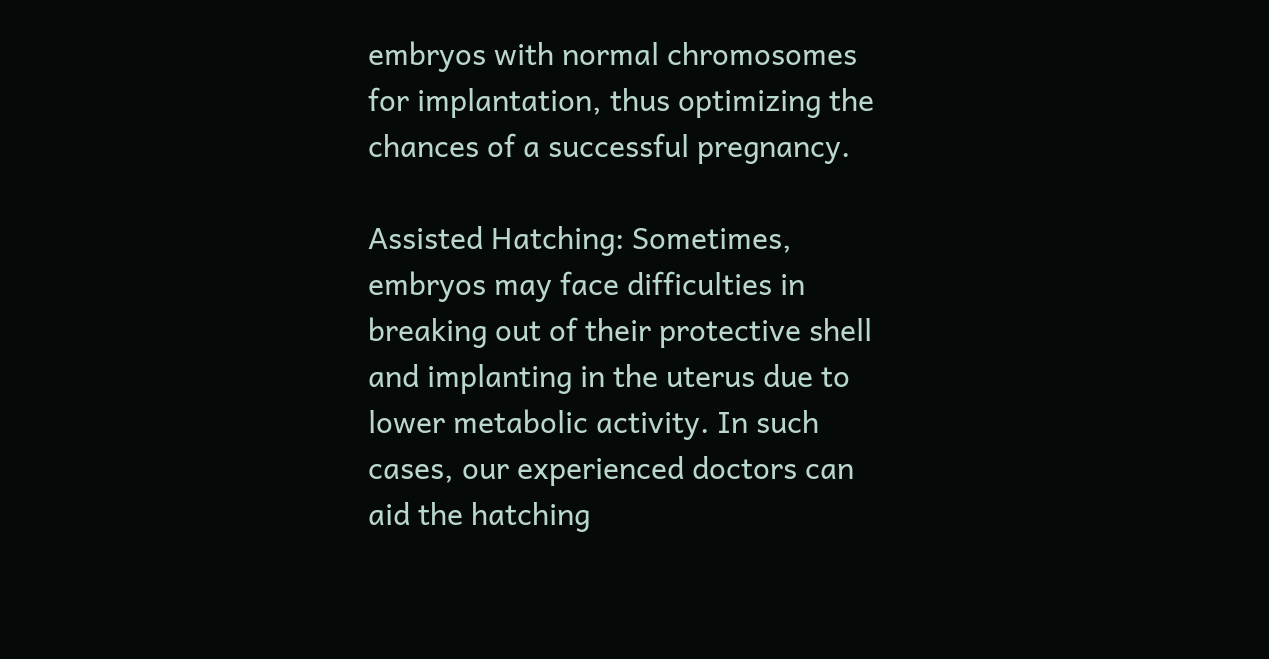embryos with normal chromosomes for implantation, thus optimizing the chances of a successful pregnancy.

Assisted Hatching: Sometimes, embryos may face difficulties in breaking out of their protective shell and implanting in the uterus due to lower metabolic activity. In such cases, our experienced doctors can aid the hatching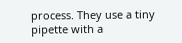process. They use a tiny pipette with a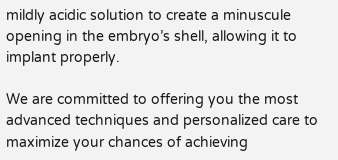mildly acidic solution to create a minuscule opening in the embryo’s shell, allowing it to implant properly.

We are committed to offering you the most advanced techniques and personalized care to maximize your chances of achieving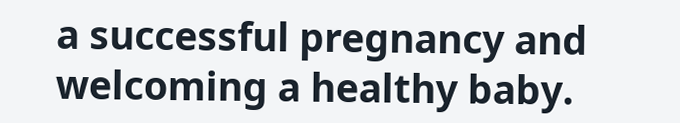a successful pregnancy and welcoming a healthy baby.